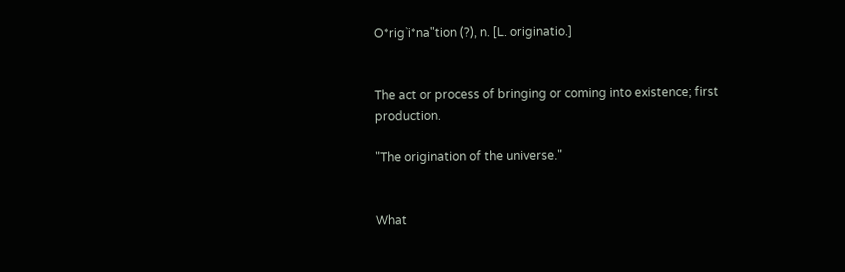O*rig`i*na"tion (?), n. [L. originatio.]


The act or process of bringing or coming into existence; first production.

"The origination of the universe."


What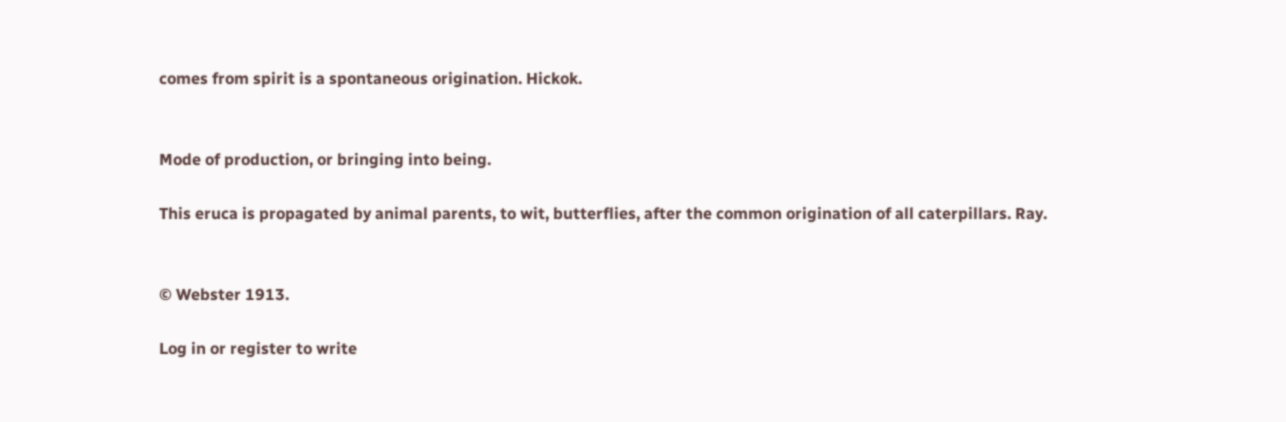comes from spirit is a spontaneous origination. Hickok.


Mode of production, or bringing into being.

This eruca is propagated by animal parents, to wit, butterflies, after the common origination of all caterpillars. Ray.


© Webster 1913.

Log in or register to write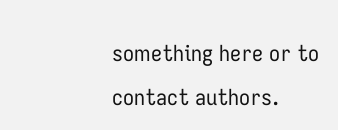something here or to contact authors.